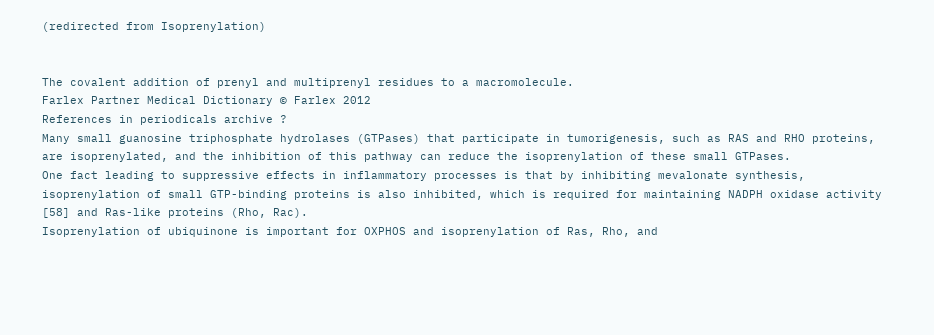(redirected from Isoprenylation)


The covalent addition of prenyl and multiprenyl residues to a macromolecule.
Farlex Partner Medical Dictionary © Farlex 2012
References in periodicals archive ?
Many small guanosine triphosphate hydrolases (GTPases) that participate in tumorigenesis, such as RAS and RHO proteins, are isoprenylated, and the inhibition of this pathway can reduce the isoprenylation of these small GTPases.
One fact leading to suppressive effects in inflammatory processes is that by inhibiting mevalonate synthesis, isoprenylation of small GTP-binding proteins is also inhibited, which is required for maintaining NADPH oxidase activity [58] and Ras-like proteins (Rho, Rac).
Isoprenylation of ubiquinone is important for OXPHOS and isoprenylation of Ras, Rho, and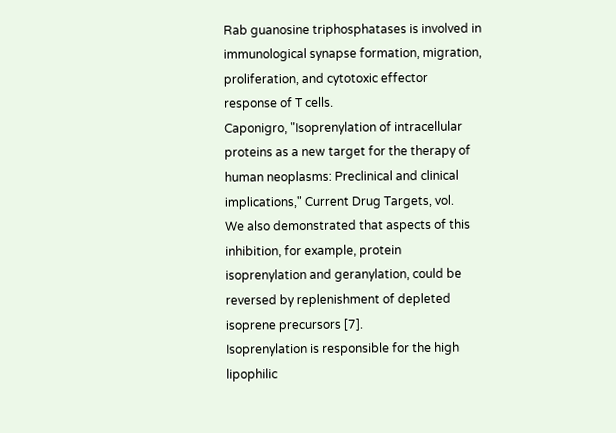Rab guanosine triphosphatases is involved in immunological synapse formation, migration, proliferation, and cytotoxic effector response of T cells.
Caponigro, "Isoprenylation of intracellular proteins as a new target for the therapy of human neoplasms: Preclinical and clinical implications," Current Drug Targets, vol.
We also demonstrated that aspects of this inhibition, for example, protein isoprenylation and geranylation, could be reversed by replenishment of depleted isoprene precursors [7].
Isoprenylation is responsible for the high lipophilic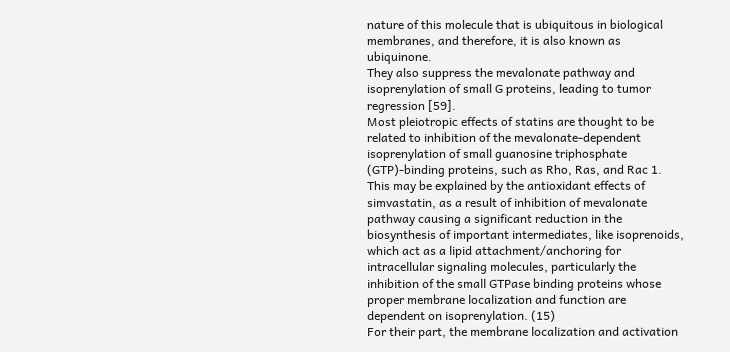nature of this molecule that is ubiquitous in biological membranes, and therefore, it is also known as ubiquinone.
They also suppress the mevalonate pathway and isoprenylation of small G proteins, leading to tumor regression [59].
Most pleiotropic effects of statins are thought to be related to inhibition of the mevalonate-dependent isoprenylation of small guanosine triphosphate (GTP)-binding proteins, such as Rho, Ras, and Rac 1.
This may be explained by the antioxidant effects of simvastatin, as a result of inhibition of mevalonate pathway causing a significant reduction in the biosynthesis of important intermediates, like isoprenoids, which act as a lipid attachment/anchoring for intracellular signaling molecules, particularly the inhibition of the small GTPase binding proteins whose proper membrane localization and function are dependent on isoprenylation. (15)
For their part, the membrane localization and activation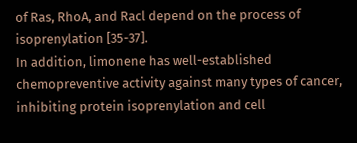of Ras, RhoA, and Racl depend on the process of isoprenylation [35-37].
In addition, limonene has well-established chemopreventive activity against many types of cancer, inhibiting protein isoprenylation and cell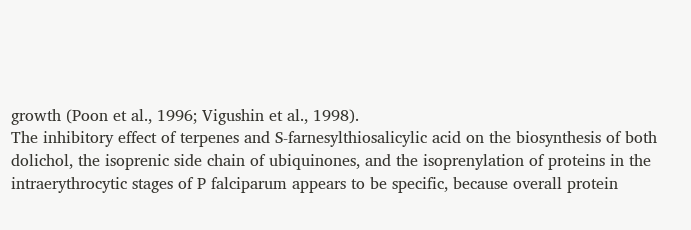growth (Poon et al., 1996; Vigushin et al., 1998).
The inhibitory effect of terpenes and S-farnesylthiosalicylic acid on the biosynthesis of both dolichol, the isoprenic side chain of ubiquinones, and the isoprenylation of proteins in the intraerythrocytic stages of P falciparum appears to be specific, because overall protein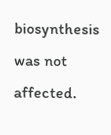biosynthesis was not affected.